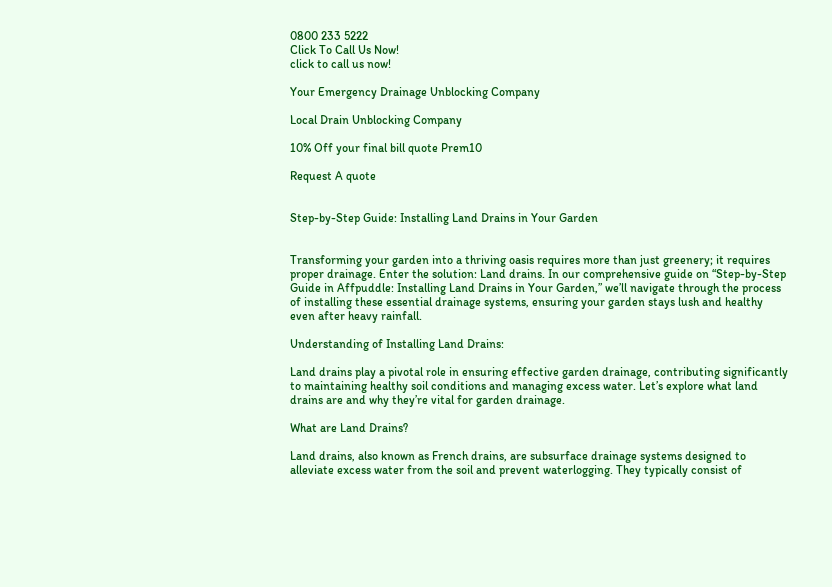0800 233 5222
Click To Call Us Now!
click to call us now!

Your Emergency Drainage Unblocking Company

Local Drain Unblocking Company

10% Off your final bill quote Prem10

Request A quote


Step-by-Step Guide: Installing Land Drains in Your Garden


Transforming your garden into a thriving oasis requires more than just greenery; it requires proper drainage. Enter the solution: Land drains. In our comprehensive guide on “Step-by-Step Guide in Affpuddle: Installing Land Drains in Your Garden,” we’ll navigate through the process of installing these essential drainage systems, ensuring your garden stays lush and healthy even after heavy rainfall.

Understanding of Installing Land Drains:

Land drains play a pivotal role in ensuring effective garden drainage, contributing significantly to maintaining healthy soil conditions and managing excess water. Let’s explore what land drains are and why they’re vital for garden drainage.

What are Land Drains?

Land drains, also known as French drains, are subsurface drainage systems designed to alleviate excess water from the soil and prevent waterlogging. They typically consist of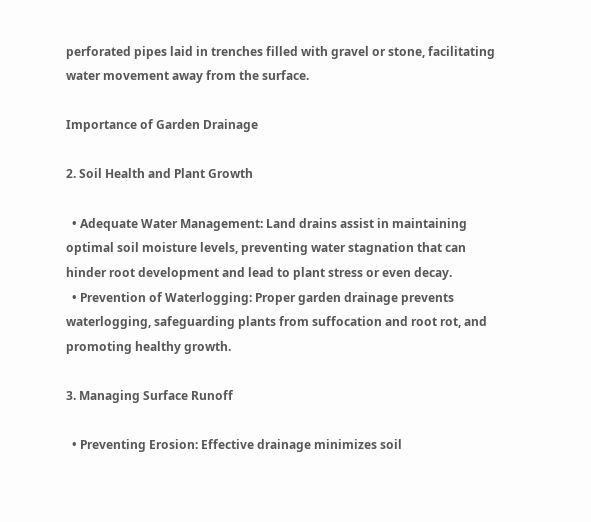perforated pipes laid in trenches filled with gravel or stone, facilitating water movement away from the surface.

Importance of Garden Drainage

2. Soil Health and Plant Growth

  • Adequate Water Management: Land drains assist in maintaining optimal soil moisture levels, preventing water stagnation that can hinder root development and lead to plant stress or even decay.
  • Prevention of Waterlogging: Proper garden drainage prevents waterlogging, safeguarding plants from suffocation and root rot, and promoting healthy growth.

3. Managing Surface Runoff

  • Preventing Erosion: Effective drainage minimizes soil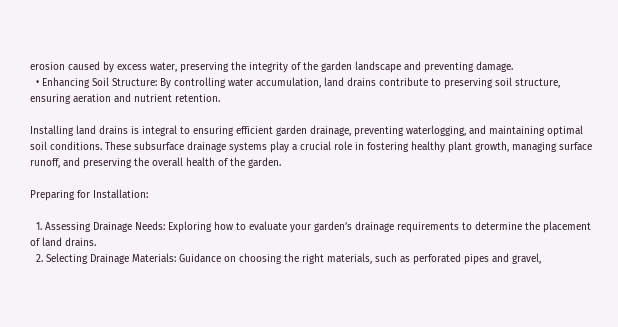erosion caused by excess water, preserving the integrity of the garden landscape and preventing damage.
  • Enhancing Soil Structure: By controlling water accumulation, land drains contribute to preserving soil structure, ensuring aeration and nutrient retention.

Installing land drains is integral to ensuring efficient garden drainage, preventing waterlogging, and maintaining optimal soil conditions. These subsurface drainage systems play a crucial role in fostering healthy plant growth, managing surface runoff, and preserving the overall health of the garden.

Preparing for Installation:

  1. Assessing Drainage Needs: Exploring how to evaluate your garden’s drainage requirements to determine the placement of land drains.
  2. Selecting Drainage Materials: Guidance on choosing the right materials, such as perforated pipes and gravel,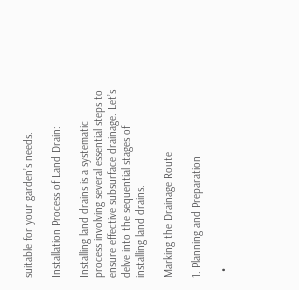suitable for your garden’s needs.

Installation Process of Land Drain:

Installing land drains is a systematic process involving several essential steps to ensure effective subsurface drainage. Let’s delve into the sequential stages of installing land drains.

Marking the Drainage Route

1. Planning and Preparation

  •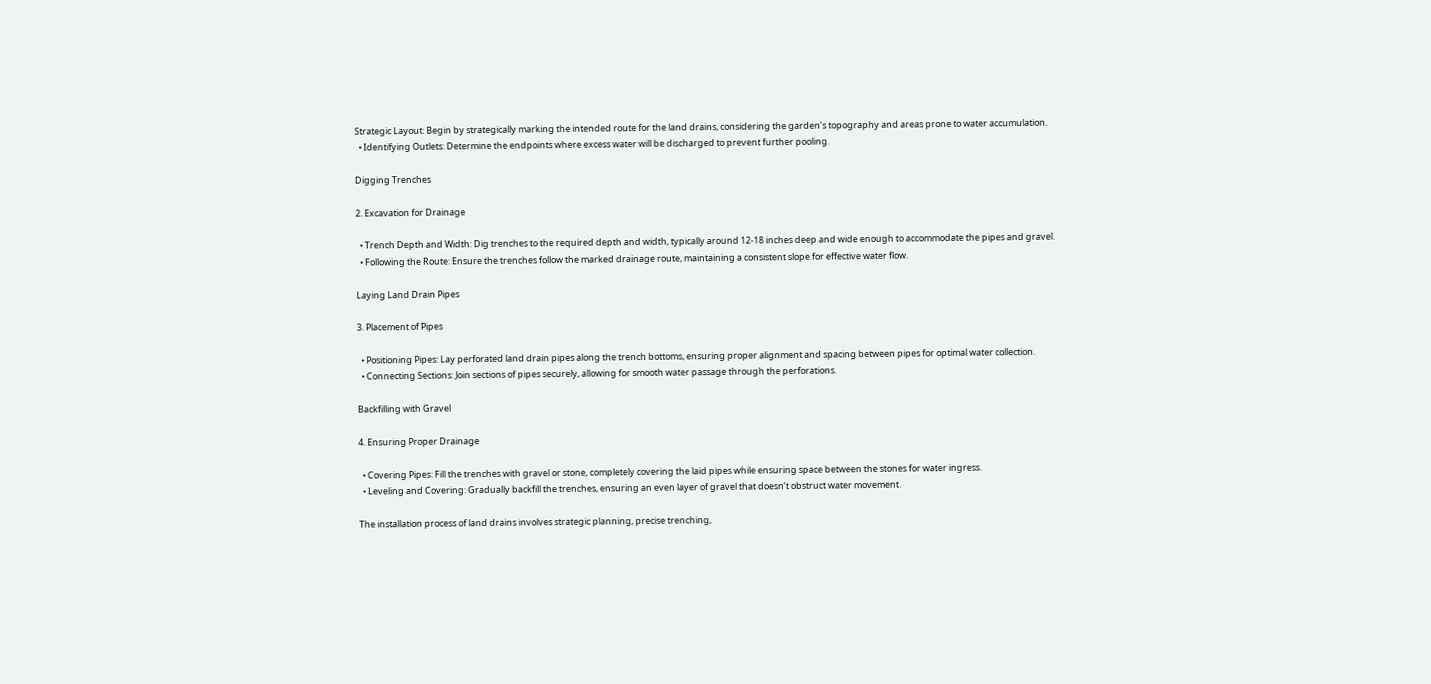Strategic Layout: Begin by strategically marking the intended route for the land drains, considering the garden’s topography and areas prone to water accumulation.
  • Identifying Outlets: Determine the endpoints where excess water will be discharged to prevent further pooling.

Digging Trenches

2. Excavation for Drainage

  • Trench Depth and Width: Dig trenches to the required depth and width, typically around 12-18 inches deep and wide enough to accommodate the pipes and gravel.
  • Following the Route: Ensure the trenches follow the marked drainage route, maintaining a consistent slope for effective water flow.

Laying Land Drain Pipes

3. Placement of Pipes

  • Positioning Pipes: Lay perforated land drain pipes along the trench bottoms, ensuring proper alignment and spacing between pipes for optimal water collection.
  • Connecting Sections: Join sections of pipes securely, allowing for smooth water passage through the perforations.

Backfilling with Gravel

4. Ensuring Proper Drainage

  • Covering Pipes: Fill the trenches with gravel or stone, completely covering the laid pipes while ensuring space between the stones for water ingress.
  • Leveling and Covering: Gradually backfill the trenches, ensuring an even layer of gravel that doesn’t obstruct water movement.

The installation process of land drains involves strategic planning, precise trenching,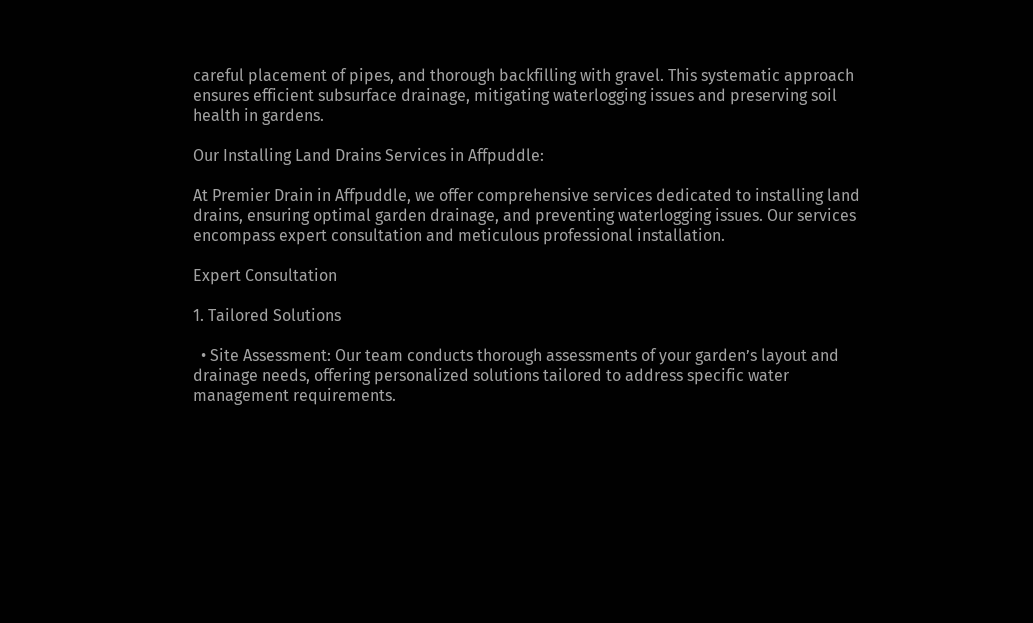careful placement of pipes, and thorough backfilling with gravel. This systematic approach ensures efficient subsurface drainage, mitigating waterlogging issues and preserving soil health in gardens.

Our Installing Land Drains Services in Affpuddle:

At Premier Drain in Affpuddle, we offer comprehensive services dedicated to installing land drains, ensuring optimal garden drainage, and preventing waterlogging issues. Our services encompass expert consultation and meticulous professional installation.

Expert Consultation

1. Tailored Solutions

  • Site Assessment: Our team conducts thorough assessments of your garden’s layout and drainage needs, offering personalized solutions tailored to address specific water management requirements.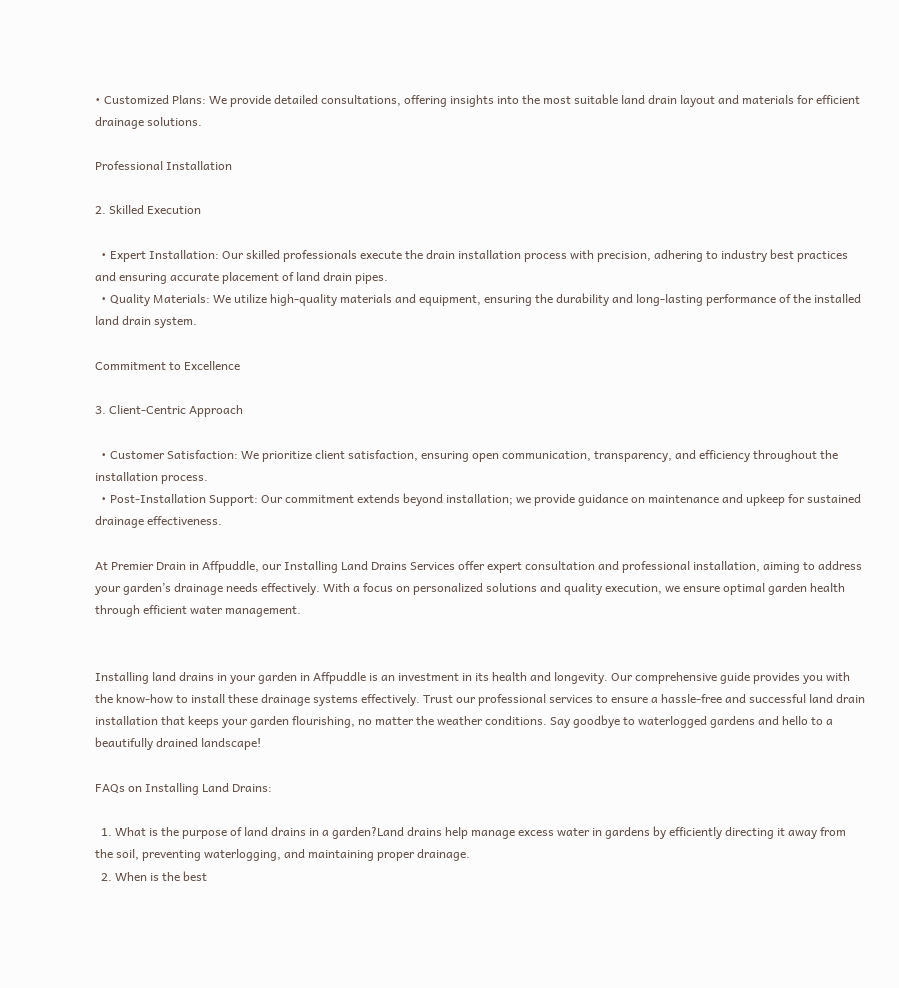• Customized Plans: We provide detailed consultations, offering insights into the most suitable land drain layout and materials for efficient drainage solutions.

Professional Installation

2. Skilled Execution

  • Expert Installation: Our skilled professionals execute the drain installation process with precision, adhering to industry best practices and ensuring accurate placement of land drain pipes.
  • Quality Materials: We utilize high-quality materials and equipment, ensuring the durability and long-lasting performance of the installed land drain system.

Commitment to Excellence

3. Client-Centric Approach

  • Customer Satisfaction: We prioritize client satisfaction, ensuring open communication, transparency, and efficiency throughout the installation process.
  • Post-Installation Support: Our commitment extends beyond installation; we provide guidance on maintenance and upkeep for sustained drainage effectiveness.

At Premier Drain in Affpuddle, our Installing Land Drains Services offer expert consultation and professional installation, aiming to address your garden’s drainage needs effectively. With a focus on personalized solutions and quality execution, we ensure optimal garden health through efficient water management.


Installing land drains in your garden in Affpuddle is an investment in its health and longevity. Our comprehensive guide provides you with the know-how to install these drainage systems effectively. Trust our professional services to ensure a hassle-free and successful land drain installation that keeps your garden flourishing, no matter the weather conditions. Say goodbye to waterlogged gardens and hello to a beautifully drained landscape!

FAQs on Installing Land Drains:

  1. What is the purpose of land drains in a garden?Land drains help manage excess water in gardens by efficiently directing it away from the soil, preventing waterlogging, and maintaining proper drainage.
  2. When is the best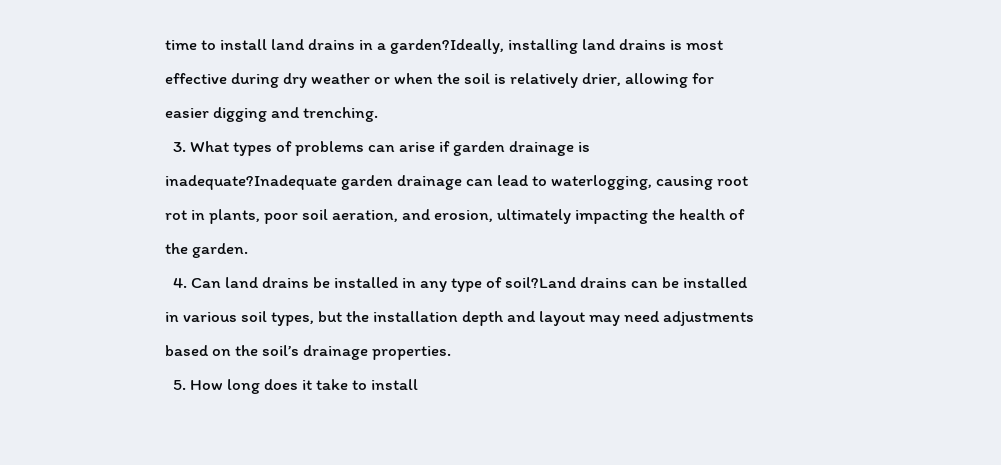time to install land drains in a garden?Ideally, installing land drains is most effective during dry weather or when the soil is relatively drier, allowing for easier digging and trenching.
  3. What types of problems can arise if garden drainage is inadequate?Inadequate garden drainage can lead to waterlogging, causing root rot in plants, poor soil aeration, and erosion, ultimately impacting the health of the garden.
  4. Can land drains be installed in any type of soil?Land drains can be installed in various soil types, but the installation depth and layout may need adjustments based on the soil’s drainage properties.
  5. How long does it take to install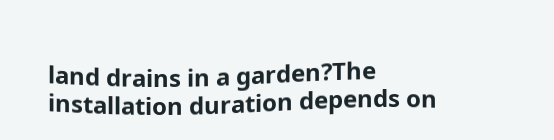land drains in a garden?The installation duration depends on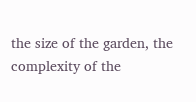the size of the garden, the complexity of the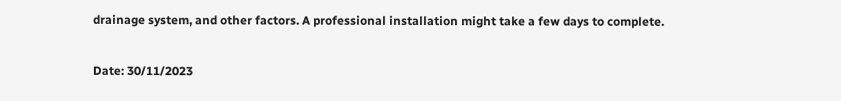drainage system, and other factors. A professional installation might take a few days to complete.

Date: 30/11/2023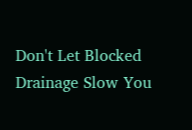Don't Let Blocked Drainage Slow You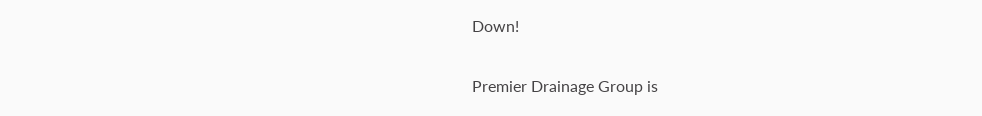Down!

Premier Drainage Group is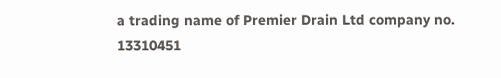a trading name of Premier Drain Ltd company no. 13310451